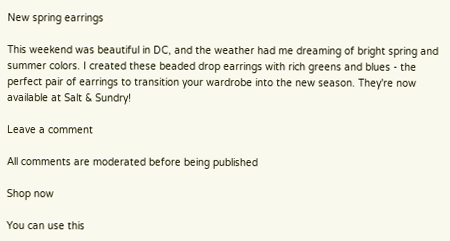New spring earrings

This weekend was beautiful in DC, and the weather had me dreaming of bright spring and summer colors. I created these beaded drop earrings with rich greens and blues - the perfect pair of earrings to transition your wardrobe into the new season. They're now available at Salt & Sundry!

Leave a comment

All comments are moderated before being published

Shop now

You can use this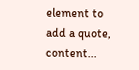element to add a quote, content...